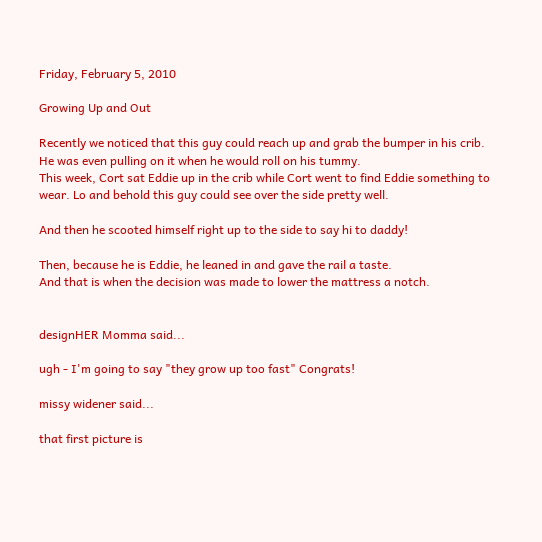Friday, February 5, 2010

Growing Up and Out

Recently we noticed that this guy could reach up and grab the bumper in his crib. He was even pulling on it when he would roll on his tummy.
This week, Cort sat Eddie up in the crib while Cort went to find Eddie something to wear. Lo and behold this guy could see over the side pretty well.

And then he scooted himself right up to the side to say hi to daddy!

Then, because he is Eddie, he leaned in and gave the rail a taste.
And that is when the decision was made to lower the mattress a notch.


designHER Momma said...

ugh - I'm going to say "they grow up too fast" Congrats!

missy widener said...

that first picture is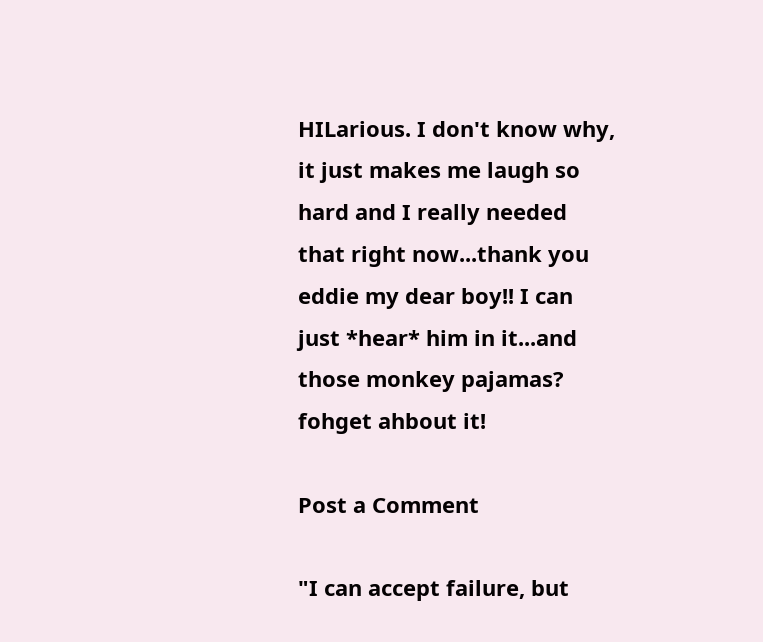HILarious. I don't know why, it just makes me laugh so hard and I really needed that right now...thank you eddie my dear boy!! I can just *hear* him in it...and those monkey pajamas? fohget ahbout it!

Post a Comment

"I can accept failure, but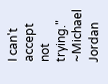I can't accept not trying." ~Michael Jordan